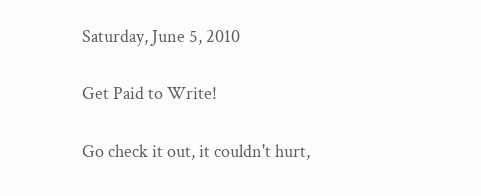Saturday, June 5, 2010

Get Paid to Write!

Go check it out, it couldn't hurt,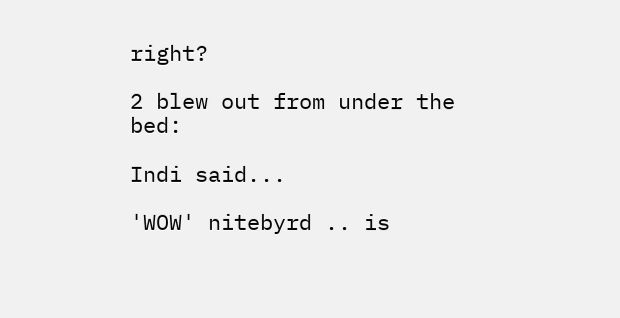right?

2 blew out from under the bed:

Indi said...

'WOW' nitebyrd .. is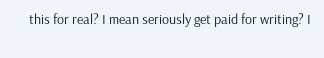this for real? I mean seriously get paid for writing? I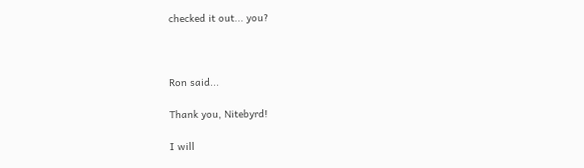checked it out... you?



Ron said...

Thank you, Nitebyrd!

I will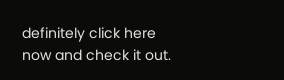definitely click here now and check it out.